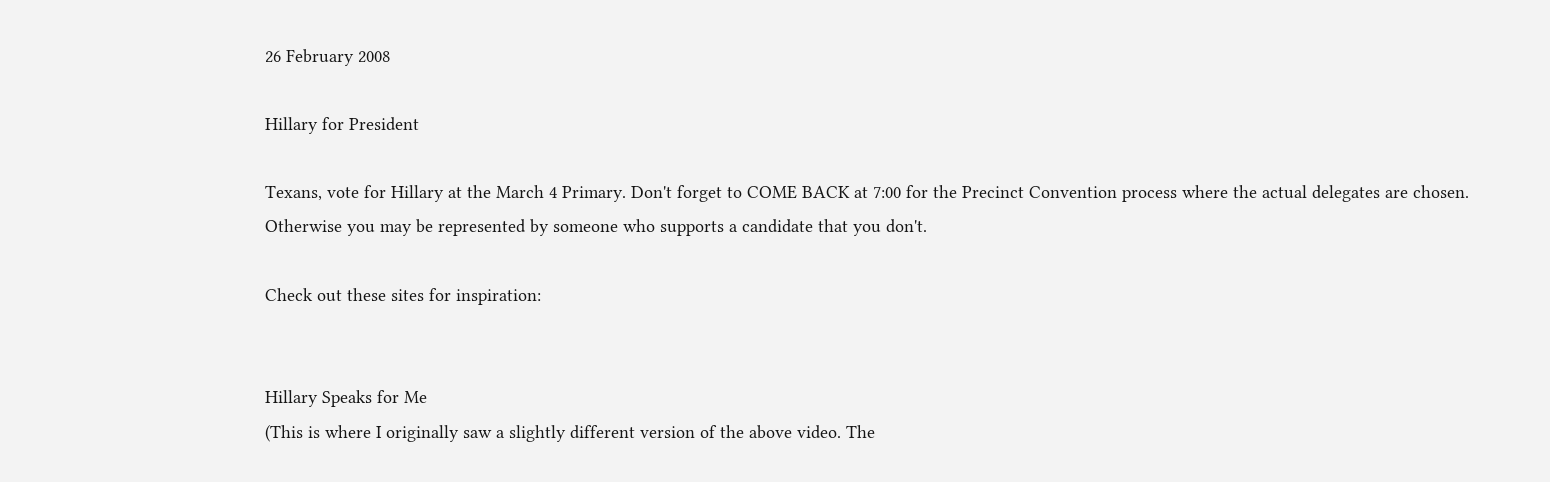26 February 2008

Hillary for President

Texans, vote for Hillary at the March 4 Primary. Don't forget to COME BACK at 7:00 for the Precinct Convention process where the actual delegates are chosen. Otherwise you may be represented by someone who supports a candidate that you don't.

Check out these sites for inspiration:


Hillary Speaks for Me
(This is where I originally saw a slightly different version of the above video. The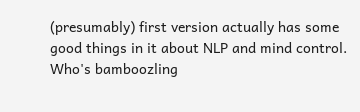(presumably) first version actually has some good things in it about NLP and mind control. Who's bamboozling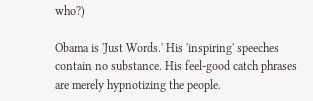who?)

Obama is 'Just Words.' His 'inspiring' speeches contain no substance. His feel-good catch phrases are merely hypnotizing the people.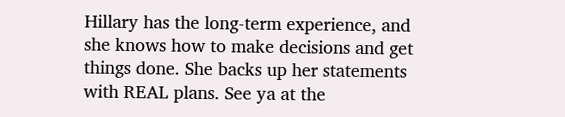Hillary has the long-term experience, and she knows how to make decisions and get things done. She backs up her statements with REAL plans. See ya at the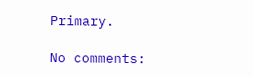Primary.

No comments: